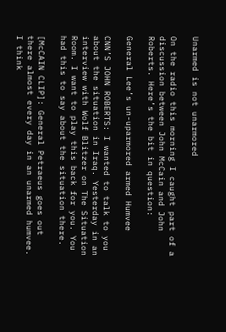Unarmed is not unarmored

On the radio this morning I caught part of a discussion between John McCain and John Roberts. Here’s the bit in question:

General Lee’s un-uparmored armed Humvee

CNN’S JOHN ROBERTS: I wanted to talk to you about the situation in Iraq. Yesterday in an interview with Wolf Blitzer on The Situation Room. I want to play this back for you. You had this to say about the situation there.

[McCAIN CLIP]: General Petraeus goes out there almost every day in an unarmed humvee. I think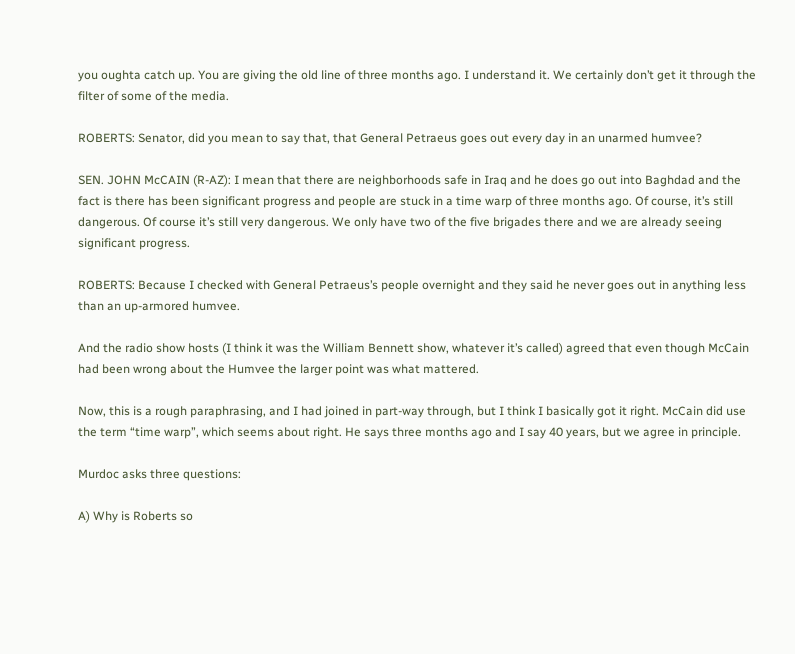you oughta catch up. You are giving the old line of three months ago. I understand it. We certainly don’t get it through the filter of some of the media.

ROBERTS: Senator, did you mean to say that, that General Petraeus goes out every day in an unarmed humvee?

SEN. JOHN McCAIN (R-AZ): I mean that there are neighborhoods safe in Iraq and he does go out into Baghdad and the fact is there has been significant progress and people are stuck in a time warp of three months ago. Of course, it’s still dangerous. Of course it’s still very dangerous. We only have two of the five brigades there and we are already seeing significant progress.

ROBERTS: Because I checked with General Petraeus’s people overnight and they said he never goes out in anything less than an up-armored humvee.

And the radio show hosts (I think it was the William Bennett show, whatever it’s called) agreed that even though McCain had been wrong about the Humvee the larger point was what mattered.

Now, this is a rough paraphrasing, and I had joined in part-way through, but I think I basically got it right. McCain did use the term “time warp”, which seems about right. He says three months ago and I say 40 years, but we agree in principle.

Murdoc asks three questions:

A) Why is Roberts so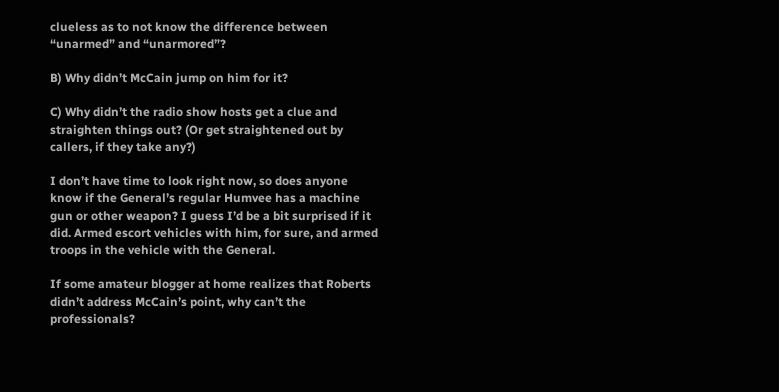clueless as to not know the difference between “unarmed” and “unarmored”?

B) Why didn’t McCain jump on him for it?

C) Why didn’t the radio show hosts get a clue and straighten things out? (Or get straightened out by callers, if they take any?)

I don’t have time to look right now, so does anyone know if the General’s regular Humvee has a machine gun or other weapon? I guess I’d be a bit surprised if it did. Armed escort vehicles with him, for sure, and armed troops in the vehicle with the General.

If some amateur blogger at home realizes that Roberts didn’t address McCain’s point, why can’t the professionals?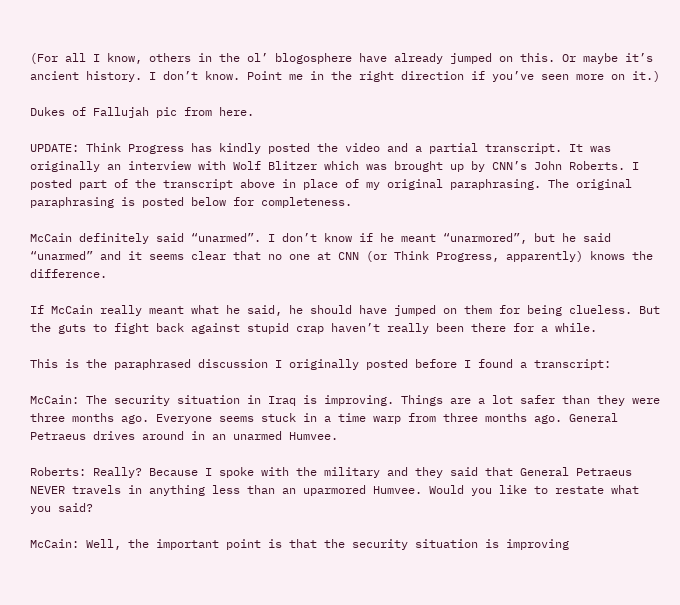(For all I know, others in the ol’ blogosphere have already jumped on this. Or maybe it’s ancient history. I don’t know. Point me in the right direction if you’ve seen more on it.)

Dukes of Fallujah pic from here.

UPDATE: Think Progress has kindly posted the video and a partial transcript. It was originally an interview with Wolf Blitzer which was brought up by CNN’s John Roberts. I posted part of the transcript above in place of my original paraphrasing. The original paraphrasing is posted below for completeness.

McCain definitely said “unarmed”. I don’t know if he meant “unarmored”, but he said “unarmed” and it seems clear that no one at CNN (or Think Progress, apparently) knows the difference.

If McCain really meant what he said, he should have jumped on them for being clueless. But the guts to fight back against stupid crap haven’t really been there for a while.

This is the paraphrased discussion I originally posted before I found a transcript:

McCain: The security situation in Iraq is improving. Things are a lot safer than they were three months ago. Everyone seems stuck in a time warp from three months ago. General Petraeus drives around in an unarmed Humvee.

Roberts: Really? Because I spoke with the military and they said that General Petraeus NEVER travels in anything less than an uparmored Humvee. Would you like to restate what you said?

McCain: Well, the important point is that the security situation is improving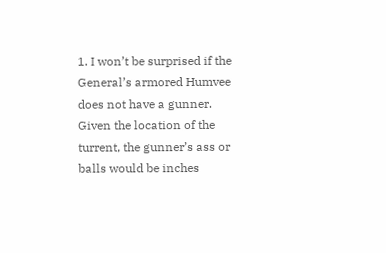1. I won’t be surprised if the General’s armored Humvee does not have a gunner. Given the location of the turrent, the gunner’s ass or balls would be inches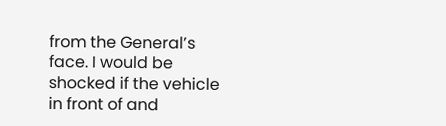from the General’s face. I would be shocked if the vehicle in front of and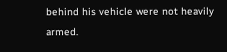behind his vehicle were not heavily armed.